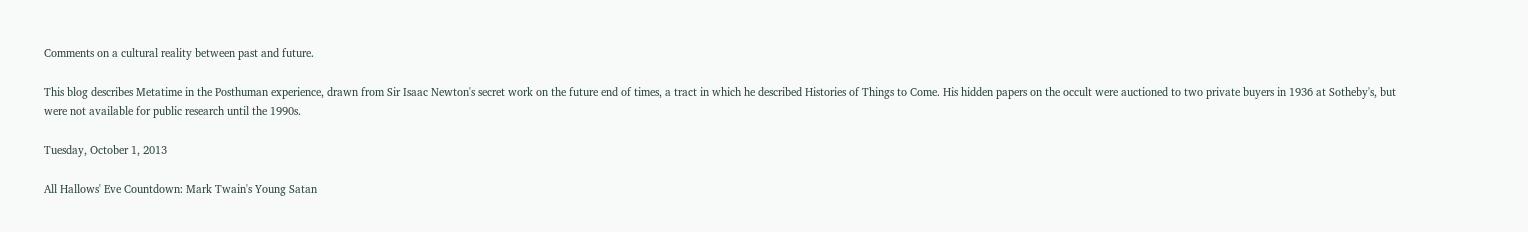Comments on a cultural reality between past and future.

This blog describes Metatime in the Posthuman experience, drawn from Sir Isaac Newton's secret work on the future end of times, a tract in which he described Histories of Things to Come. His hidden papers on the occult were auctioned to two private buyers in 1936 at Sotheby's, but were not available for public research until the 1990s.

Tuesday, October 1, 2013

All Hallows' Eve Countdown: Mark Twain's Young Satan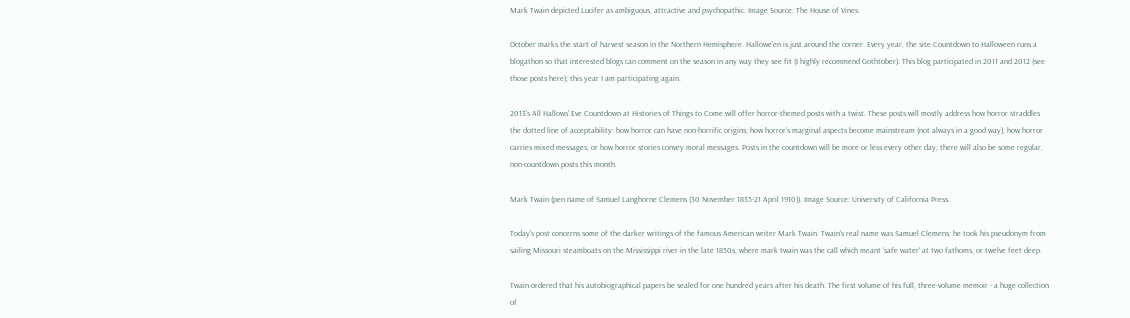Mark Twain depicted Lucifer as ambiguous, attractive and psychopathic. Image Source: The House of Vines.

October marks the start of harvest season in the Northern Hemisphere. Hallowe'en is just around the corner. Every year, the site Countdown to Halloween runs a blogathon so that interested blogs can comment on the season in any way they see fit (I highly recommend Gothtober). This blog participated in 2011 and 2012 (see those posts here); this year I am participating again.

2013's All Hallows' Eve Countdown at Histories of Things to Come will offer horror-themed posts with a twist. These posts will mostly address how horror straddles the dotted line of acceptability: how horror can have non-horrific origins; how horror's marginal aspects become mainstream (not always in a good way); how horror carries mixed messages; or how horror stories convey moral messages. Posts in the countdown will be more or less every other day; there will also be some regular, non-countdown posts this month.

Mark Twain (pen name of Samuel Langhorne Clemens (30 November 1835-21 April 1910)). Image Source: University of California Press.

Today's post concerns some of the darker writings of the famous American writer Mark Twain. Twain's real name was Samuel Clemens; he took his pseudonym from sailing Missouri steamboats on the Mississippi river in the late 1850s, where mark twain was the call which meant 'safe water' at two fathoms, or twelve feet deep.

Twain ordered that his autobiographical papers be sealed for one hundred years after his death. The first volume of his full, three-volume memoir - a huge collection of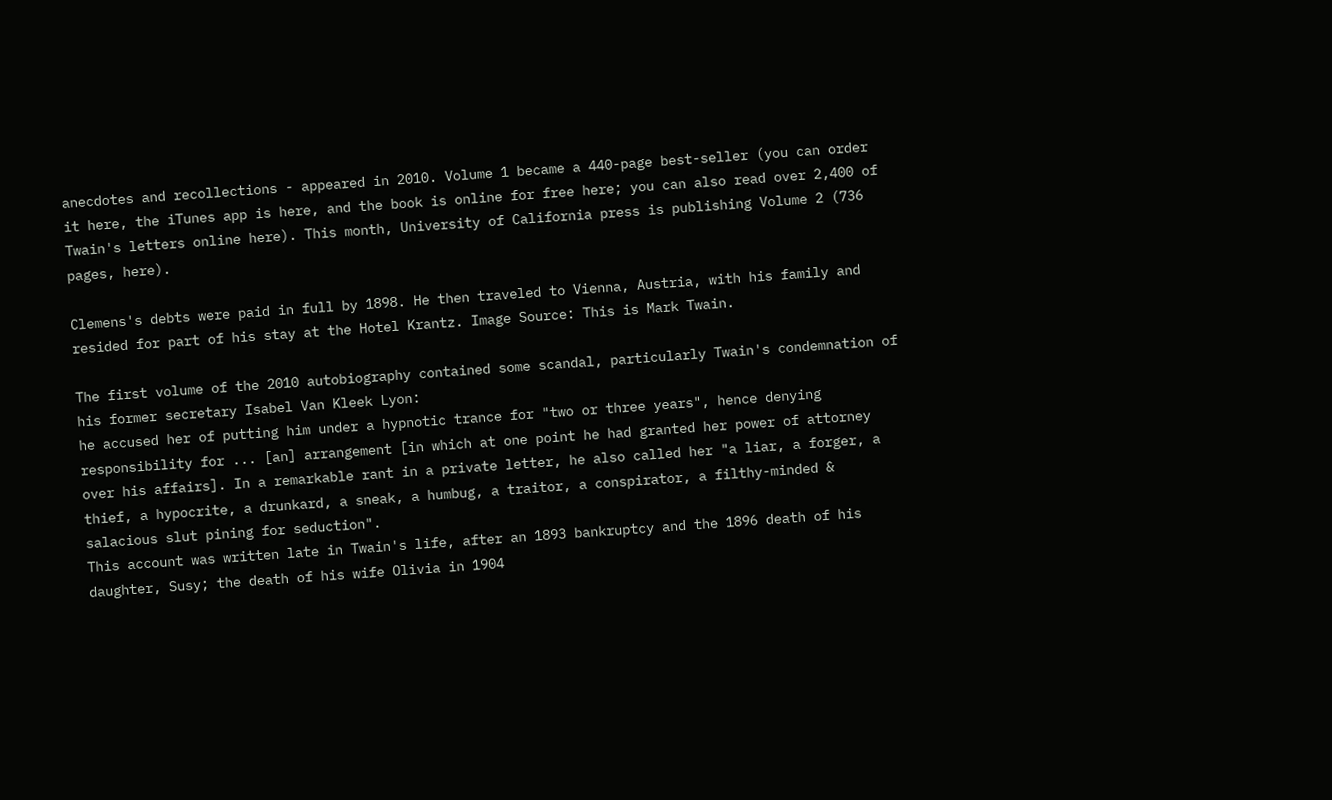anecdotes and recollections - appeared in 2010. Volume 1 became a 440-page best-seller (you can order it here, the iTunes app is here, and the book is online for free here; you can also read over 2,400 of Twain's letters online here). This month, University of California press is publishing Volume 2 (736 pages, here).

Clemens's debts were paid in full by 1898. He then traveled to Vienna, Austria, with his family and resided for part of his stay at the Hotel Krantz. Image Source: This is Mark Twain.

The first volume of the 2010 autobiography contained some scandal, particularly Twain's condemnation of his former secretary Isabel Van Kleek Lyon:
he accused her of putting him under a hypnotic trance for "two or three years", hence denying responsibility for ... [an] arrangement [in which at one point he had granted her power of attorney over his affairs]. In a remarkable rant in a private letter, he also called her "a liar, a forger, a thief, a hypocrite, a drunkard, a sneak, a humbug, a traitor, a conspirator, a filthy-minded & salacious slut pining for seduction".
This account was written late in Twain's life, after an 1893 bankruptcy and the 1896 death of his daughter, Susy; the death of his wife Olivia in 1904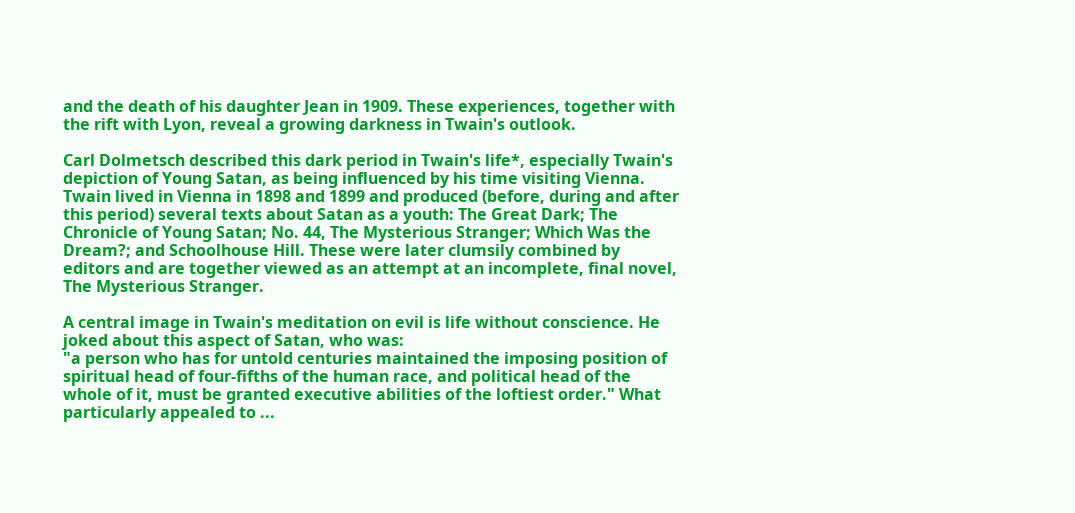and the death of his daughter Jean in 1909. These experiences, together with the rift with Lyon, reveal a growing darkness in Twain's outlook.

Carl Dolmetsch described this dark period in Twain's life*, especially Twain's depiction of Young Satan, as being influenced by his time visiting Vienna. Twain lived in Vienna in 1898 and 1899 and produced (before, during and after this period) several texts about Satan as a youth: The Great Dark; The Chronicle of Young Satan; No. 44, The Mysterious Stranger; Which Was the Dream?; and Schoolhouse Hill. These were later clumsily combined by editors and are together viewed as an attempt at an incomplete, final novel, The Mysterious Stranger.

A central image in Twain's meditation on evil is life without conscience. He joked about this aspect of Satan, who was:
"a person who has for untold centuries maintained the imposing position of spiritual head of four-fifths of the human race, and political head of the whole of it, must be granted executive abilities of the loftiest order." What particularly appealed to ...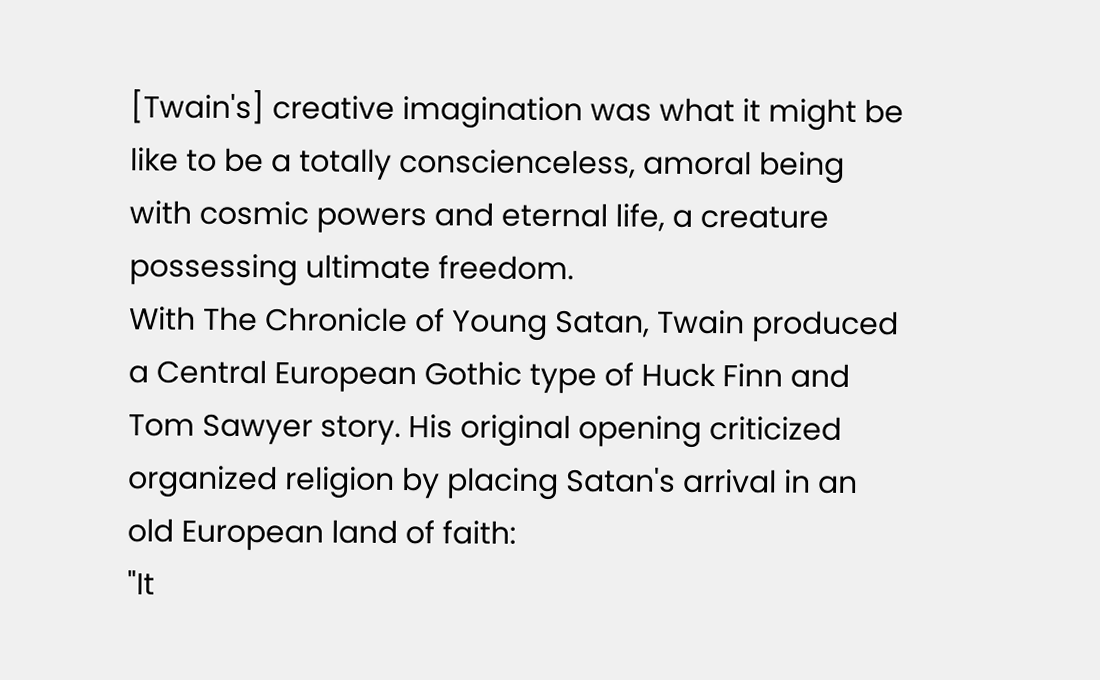[Twain's] creative imagination was what it might be like to be a totally conscienceless, amoral being with cosmic powers and eternal life, a creature possessing ultimate freedom.
With The Chronicle of Young Satan, Twain produced a Central European Gothic type of Huck Finn and Tom Sawyer story. His original opening criticized organized religion by placing Satan's arrival in an old European land of faith:
"It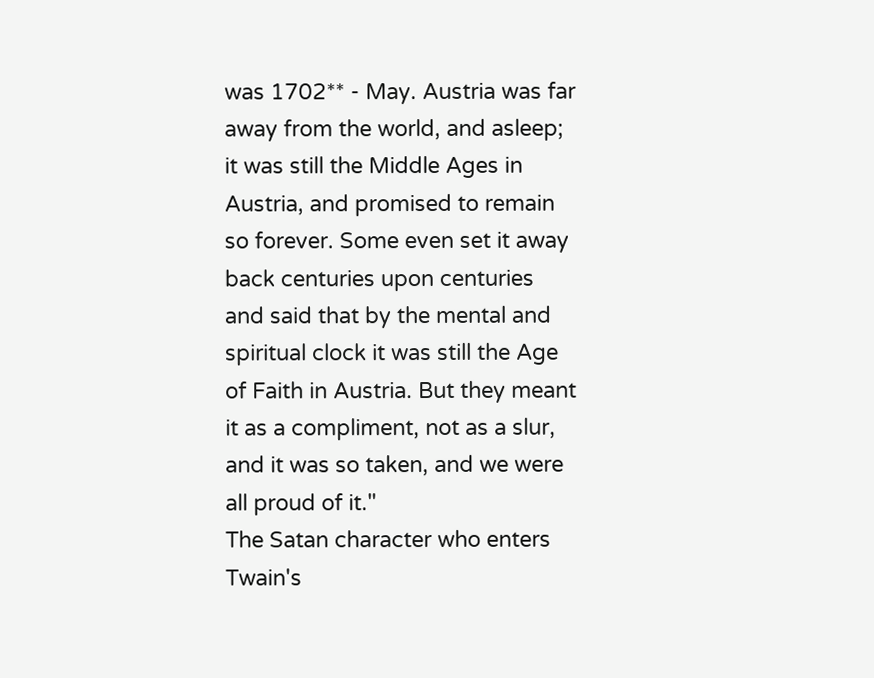was 1702** - May. Austria was far away from the world, and asleep; it was still the Middle Ages in Austria, and promised to remain so forever. Some even set it away back centuries upon centuries and said that by the mental and spiritual clock it was still the Age of Faith in Austria. But they meant it as a compliment, not as a slur, and it was so taken, and we were all proud of it."
The Satan character who enters Twain's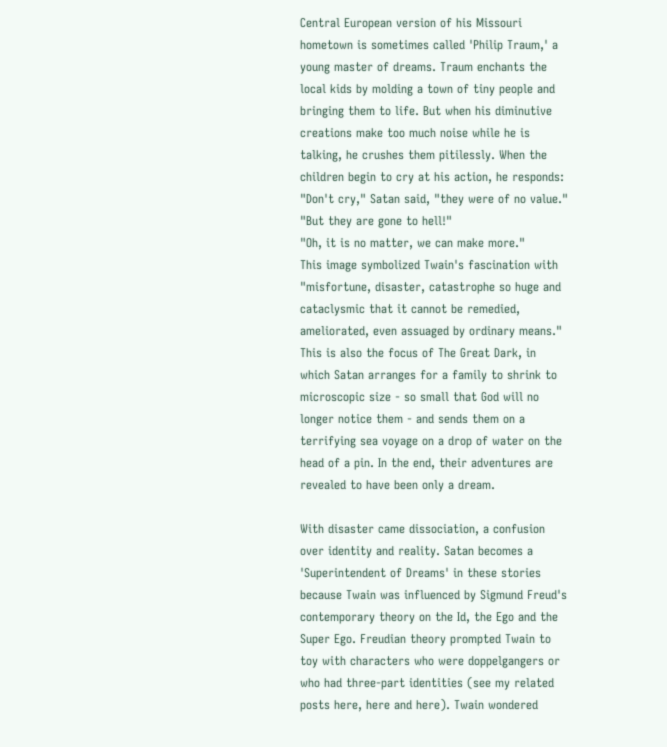Central European version of his Missouri hometown is sometimes called 'Philip Traum,' a young master of dreams. Traum enchants the local kids by molding a town of tiny people and bringing them to life. But when his diminutive creations make too much noise while he is talking, he crushes them pitilessly. When the children begin to cry at his action, he responds:
"Don't cry," Satan said, "they were of no value."
"But they are gone to hell!"
"Oh, it is no matter, we can make more."
This image symbolized Twain's fascination with "misfortune, disaster, catastrophe so huge and cataclysmic that it cannot be remedied, ameliorated, even assuaged by ordinary means." This is also the focus of The Great Dark, in which Satan arranges for a family to shrink to microscopic size - so small that God will no longer notice them - and sends them on a terrifying sea voyage on a drop of water on the head of a pin. In the end, their adventures are revealed to have been only a dream.

With disaster came dissociation, a confusion over identity and reality. Satan becomes a 'Superintendent of Dreams' in these stories because Twain was influenced by Sigmund Freud's contemporary theory on the Id, the Ego and the Super Ego. Freudian theory prompted Twain to toy with characters who were doppelgangers or who had three-part identities (see my related posts here, here and here). Twain wondered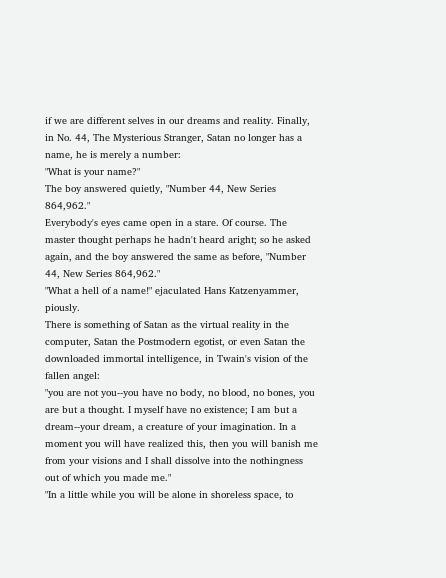if we are different selves in our dreams and reality. Finally, in No. 44, The Mysterious Stranger, Satan no longer has a name, he is merely a number:
"What is your name?"
The boy answered quietly, "Number 44, New Series 864,962."
Everybody's eyes came open in a stare. Of course. The master thought perhaps he hadn't heard aright; so he asked again, and the boy answered the same as before, "Number 44, New Series 864,962."
"What a hell of a name!" ejaculated Hans Katzenyammer, piously.
There is something of Satan as the virtual reality in the computer, Satan the Postmodern egotist, or even Satan the downloaded immortal intelligence, in Twain's vision of the fallen angel:
"you are not you--you have no body, no blood, no bones, you are but a thought. I myself have no existence; I am but a dream--your dream, a creature of your imagination. In a moment you will have realized this, then you will banish me from your visions and I shall dissolve into the nothingness out of which you made me."
"In a little while you will be alone in shoreless space, to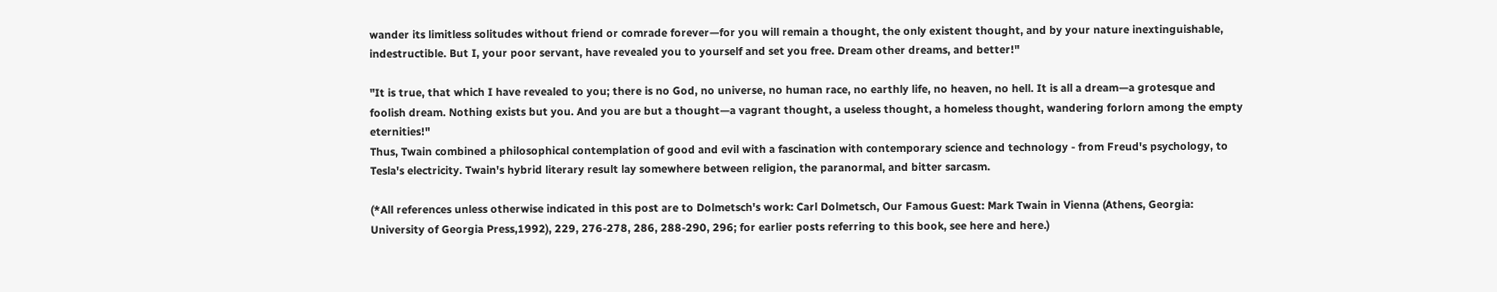wander its limitless solitudes without friend or comrade forever—for you will remain a thought, the only existent thought, and by your nature inextinguishable, indestructible. But I, your poor servant, have revealed you to yourself and set you free. Dream other dreams, and better!"

"It is true, that which I have revealed to you; there is no God, no universe, no human race, no earthly life, no heaven, no hell. It is all a dream—a grotesque and foolish dream. Nothing exists but you. And you are but a thought—a vagrant thought, a useless thought, a homeless thought, wandering forlorn among the empty eternities!"
Thus, Twain combined a philosophical contemplation of good and evil with a fascination with contemporary science and technology - from Freud's psychology, to Tesla's electricity. Twain's hybrid literary result lay somewhere between religion, the paranormal, and bitter sarcasm.

(*All references unless otherwise indicated in this post are to Dolmetsch's work: Carl Dolmetsch, Our Famous Guest: Mark Twain in Vienna (Athens, Georgia: University of Georgia Press,1992), 229, 276-278, 286, 288-290, 296; for earlier posts referring to this book, see here and here.)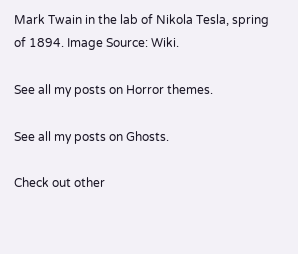Mark Twain in the lab of Nikola Tesla, spring of 1894. Image Source: Wiki.

See all my posts on Horror themes.

See all my posts on Ghosts.

Check out other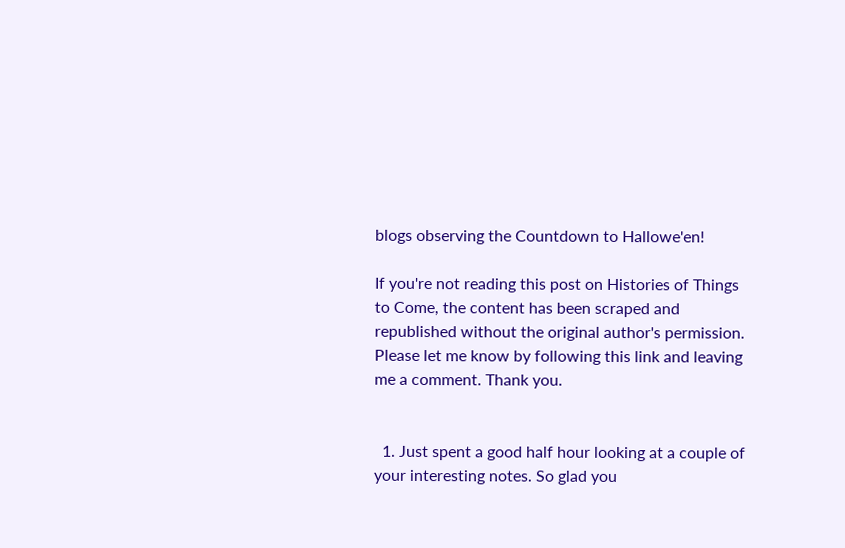blogs observing the Countdown to Hallowe'en!

If you're not reading this post on Histories of Things to Come, the content has been scraped and republished without the original author's permission. Please let me know by following this link and leaving me a comment. Thank you.


  1. Just spent a good half hour looking at a couple of your interesting notes. So glad you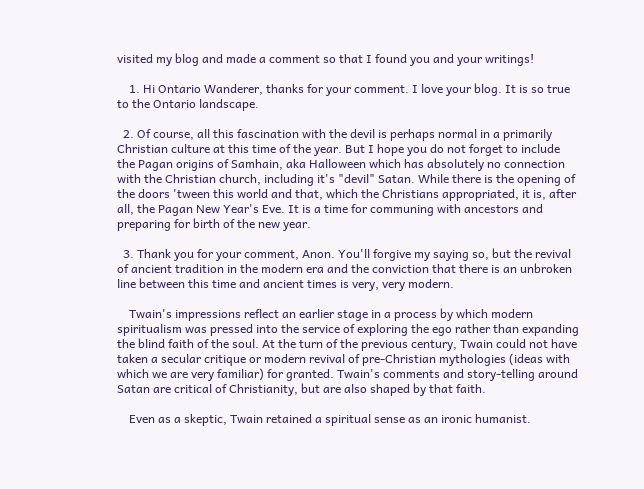visited my blog and made a comment so that I found you and your writings!

    1. Hi Ontario Wanderer, thanks for your comment. I love your blog. It is so true to the Ontario landscape.

  2. Of course, all this fascination with the devil is perhaps normal in a primarily Christian culture at this time of the year. But I hope you do not forget to include the Pagan origins of Samhain, aka Halloween which has absolutely no connection with the Christian church, including it's "devil" Satan. While there is the opening of the doors 'tween this world and that, which the Christians appropriated, it is, after all, the Pagan New Year's Eve. It is a time for communing with ancestors and preparing for birth of the new year.

  3. Thank you for your comment, Anon. You'll forgive my saying so, but the revival of ancient tradition in the modern era and the conviction that there is an unbroken line between this time and ancient times is very, very modern.

    Twain's impressions reflect an earlier stage in a process by which modern spiritualism was pressed into the service of exploring the ego rather than expanding the blind faith of the soul. At the turn of the previous century, Twain could not have taken a secular critique or modern revival of pre-Christian mythologies (ideas with which we are very familiar) for granted. Twain's comments and story-telling around Satan are critical of Christianity, but are also shaped by that faith.

    Even as a skeptic, Twain retained a spiritual sense as an ironic humanist.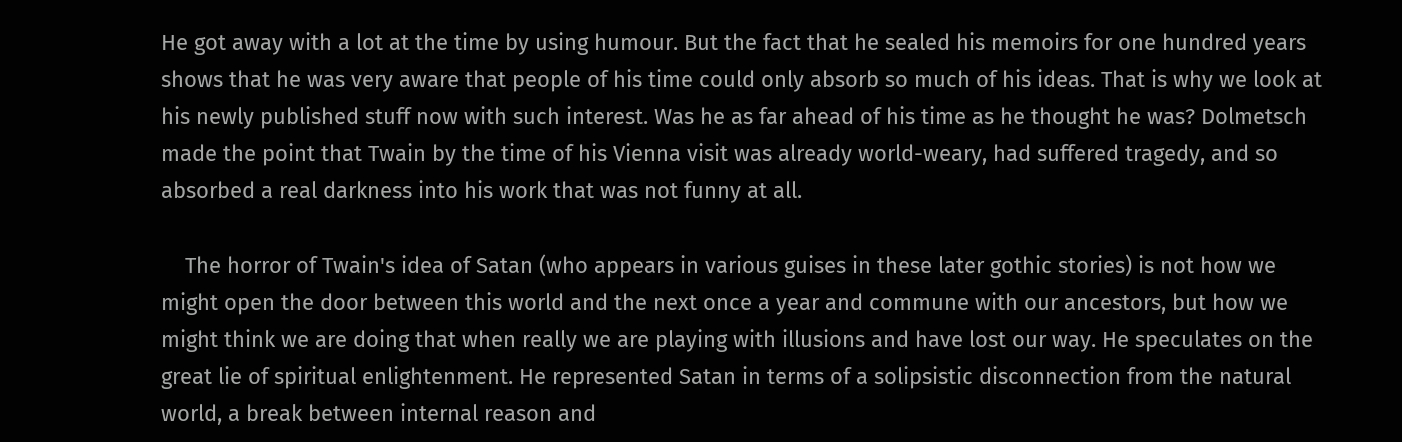He got away with a lot at the time by using humour. But the fact that he sealed his memoirs for one hundred years shows that he was very aware that people of his time could only absorb so much of his ideas. That is why we look at his newly published stuff now with such interest. Was he as far ahead of his time as he thought he was? Dolmetsch made the point that Twain by the time of his Vienna visit was already world-weary, had suffered tragedy, and so absorbed a real darkness into his work that was not funny at all.

    The horror of Twain's idea of Satan (who appears in various guises in these later gothic stories) is not how we might open the door between this world and the next once a year and commune with our ancestors, but how we might think we are doing that when really we are playing with illusions and have lost our way. He speculates on the great lie of spiritual enlightenment. He represented Satan in terms of a solipsistic disconnection from the natural world, a break between internal reason and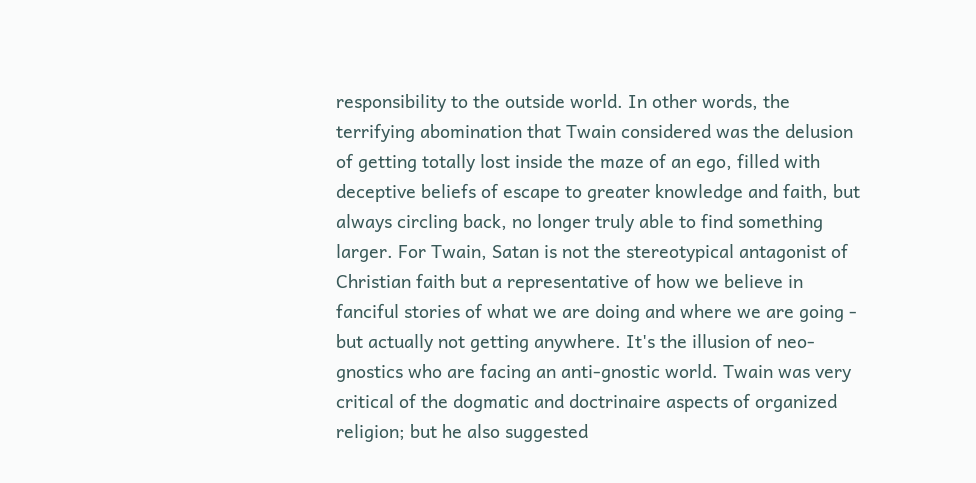responsibility to the outside world. In other words, the terrifying abomination that Twain considered was the delusion of getting totally lost inside the maze of an ego, filled with deceptive beliefs of escape to greater knowledge and faith, but always circling back, no longer truly able to find something larger. For Twain, Satan is not the stereotypical antagonist of Christian faith but a representative of how we believe in fanciful stories of what we are doing and where we are going - but actually not getting anywhere. It's the illusion of neo-gnostics who are facing an anti-gnostic world. Twain was very critical of the dogmatic and doctrinaire aspects of organized religion; but he also suggested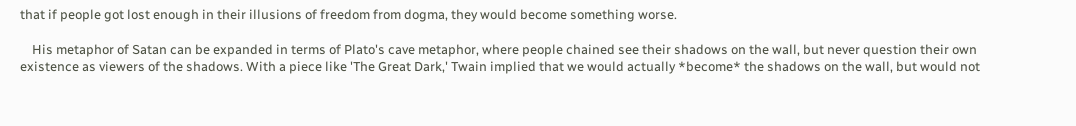that if people got lost enough in their illusions of freedom from dogma, they would become something worse.

    His metaphor of Satan can be expanded in terms of Plato's cave metaphor, where people chained see their shadows on the wall, but never question their own existence as viewers of the shadows. With a piece like 'The Great Dark,' Twain implied that we would actually *become* the shadows on the wall, but would not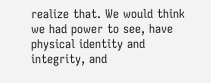realize that. We would think we had power to see, have physical identity and integrity, and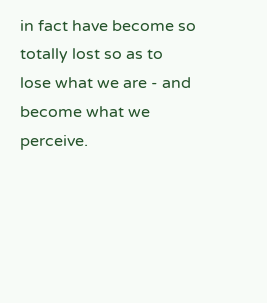in fact have become so totally lost so as to lose what we are - and become what we perceive.